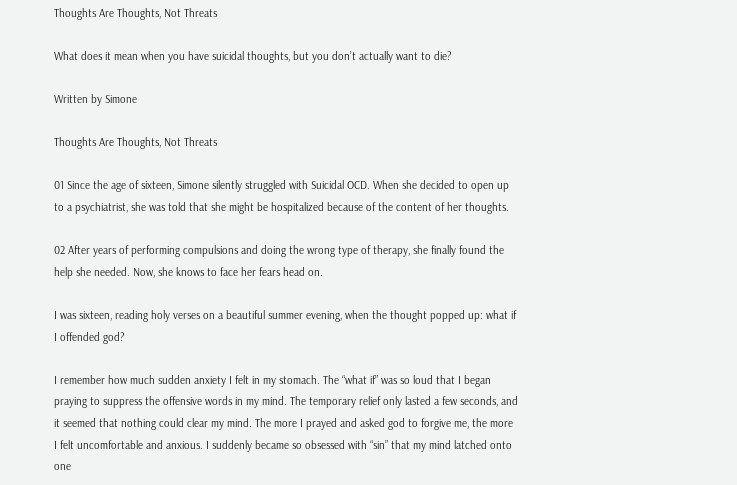Thoughts Are Thoughts, Not Threats

What does it mean when you have suicidal thoughts, but you don’t actually want to die?

Written by Simone

Thoughts Are Thoughts, Not Threats

01 Since the age of sixteen, Simone silently struggled with Suicidal OCD. When she decided to open up to a psychiatrist, she was told that she might be hospitalized because of the content of her thoughts.

02 After years of performing compulsions and doing the wrong type of therapy, she finally found the help she needed. Now, she knows to face her fears head on.

I was sixteen, reading holy verses on a beautiful summer evening, when the thought popped up: what if I offended god?

I remember how much sudden anxiety I felt in my stomach. The “what if” was so loud that I began praying to suppress the offensive words in my mind. The temporary relief only lasted a few seconds, and it seemed that nothing could clear my mind. The more I prayed and asked god to forgive me, the more I felt uncomfortable and anxious. I suddenly became so obsessed with “sin” that my mind latched onto one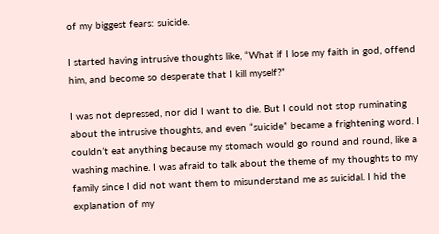of my biggest fears: suicide.

I started having intrusive thoughts like, “What if I lose my faith in god, offend him, and become so desperate that I kill myself?”

I was not depressed, nor did I want to die. But I could not stop ruminating about the intrusive thoughts, and even “suicide” became a frightening word. I couldn’t eat anything because my stomach would go round and round, like a washing machine. I was afraid to talk about the theme of my thoughts to my family since I did not want them to misunderstand me as suicidal. I hid the explanation of my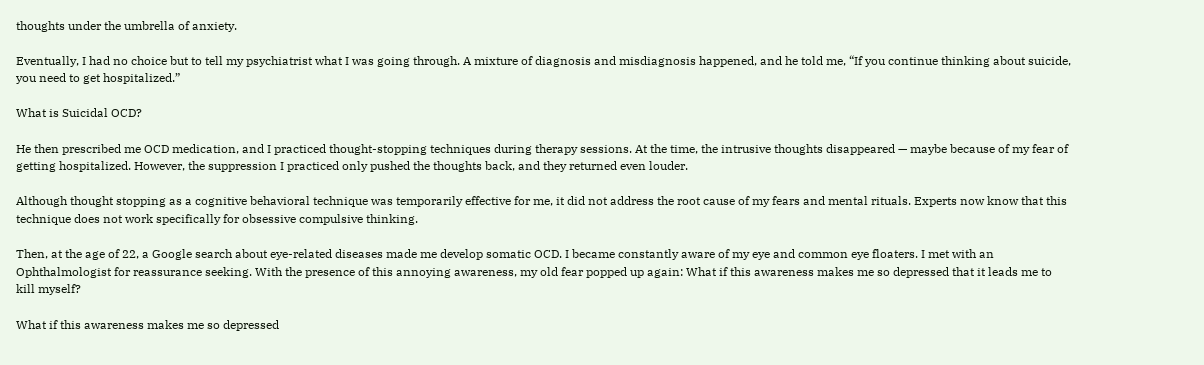thoughts under the umbrella of anxiety.

Eventually, I had no choice but to tell my psychiatrist what I was going through. A mixture of diagnosis and misdiagnosis happened, and he told me, “If you continue thinking about suicide, you need to get hospitalized.”

What is Suicidal OCD?

He then prescribed me OCD medication, and I practiced thought-stopping techniques during therapy sessions. At the time, the intrusive thoughts disappeared — maybe because of my fear of getting hospitalized. However, the suppression I practiced only pushed the thoughts back, and they returned even louder.

Although thought stopping as a cognitive behavioral technique was temporarily effective for me, it did not address the root cause of my fears and mental rituals. Experts now know that this technique does not work specifically for obsessive compulsive thinking.

Then, at the age of 22, a Google search about eye-related diseases made me develop somatic OCD. I became constantly aware of my eye and common eye floaters. I met with an Ophthalmologist for reassurance seeking. With the presence of this annoying awareness, my old fear popped up again: What if this awareness makes me so depressed that it leads me to kill myself?

What if this awareness makes me so depressed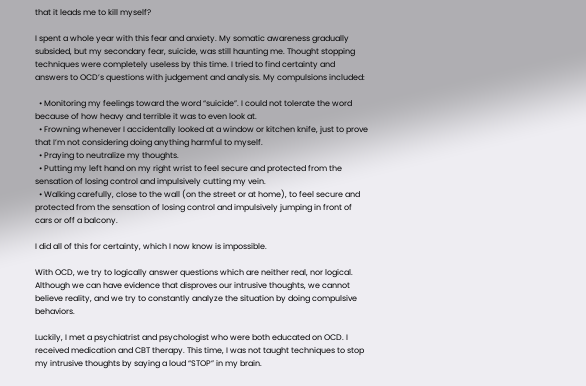that it leads me to kill myself?

I spent a whole year with this fear and anxiety. My somatic awareness gradually subsided, but my secondary fear, suicide, was still haunting me. Thought stopping techniques were completely useless by this time. I tried to find certainty and answers to OCD’s questions with judgement and analysis. My compulsions included:

  • Monitoring my feelings toward the word “suicide”. I could not tolerate the word because of how heavy and terrible it was to even look at.
  • Frowning whenever I accidentally looked at a window or kitchen knife, just to prove that I’m not considering doing anything harmful to myself.
  • Praying to neutralize my thoughts.
  • Putting my left hand on my right wrist to feel secure and protected from the sensation of losing control and impulsively cutting my vein.
  • Walking carefully, close to the wall (on the street or at home), to feel secure and protected from the sensation of losing control and impulsively jumping in front of cars or off a balcony.

I did all of this for certainty, which I now know is impossible.

With OCD, we try to logically answer questions which are neither real, nor logical. Although we can have evidence that disproves our intrusive thoughts, we cannot believe reality, and we try to constantly analyze the situation by doing compulsive behaviors.

Luckily, I met a psychiatrist and psychologist who were both educated on OCD. I received medication and CBT therapy. This time, I was not taught techniques to stop my intrusive thoughts by saying a loud “STOP” in my brain.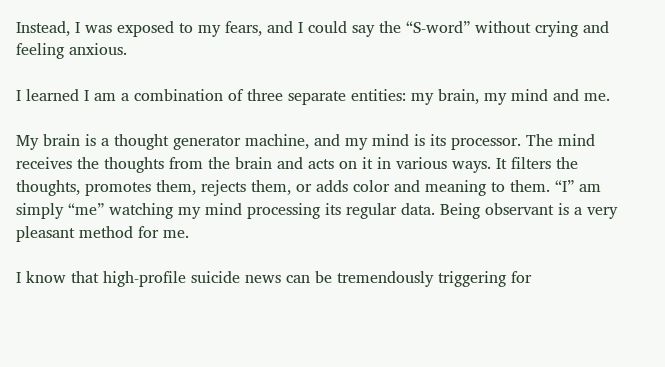Instead, I was exposed to my fears, and I could say the “S-word” without crying and feeling anxious.

I learned I am a combination of three separate entities: my brain, my mind and me.

My brain is a thought generator machine, and my mind is its processor. The mind receives the thoughts from the brain and acts on it in various ways. It filters the thoughts, promotes them, rejects them, or adds color and meaning to them. “I” am simply “me” watching my mind processing its regular data. Being observant is a very pleasant method for me.

I know that high-profile suicide news can be tremendously triggering for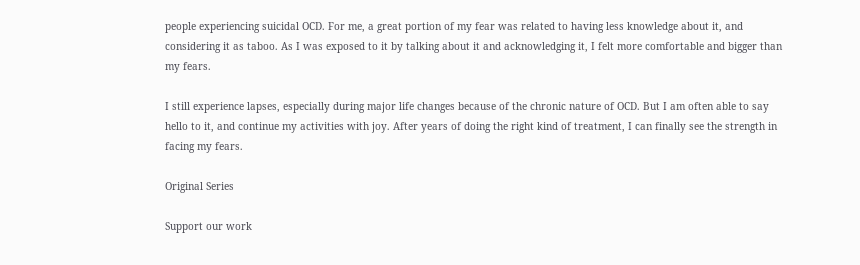people experiencing suicidal OCD. For me, a great portion of my fear was related to having less knowledge about it, and considering it as taboo. As I was exposed to it by talking about it and acknowledging it, I felt more comfortable and bigger than my fears.

I still experience lapses, especially during major life changes because of the chronic nature of OCD. But I am often able to say hello to it, and continue my activities with joy. After years of doing the right kind of treatment, I can finally see the strength in facing my fears.

Original Series

Support our work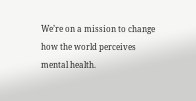We’re on a mission to change how the world perceives mental health.